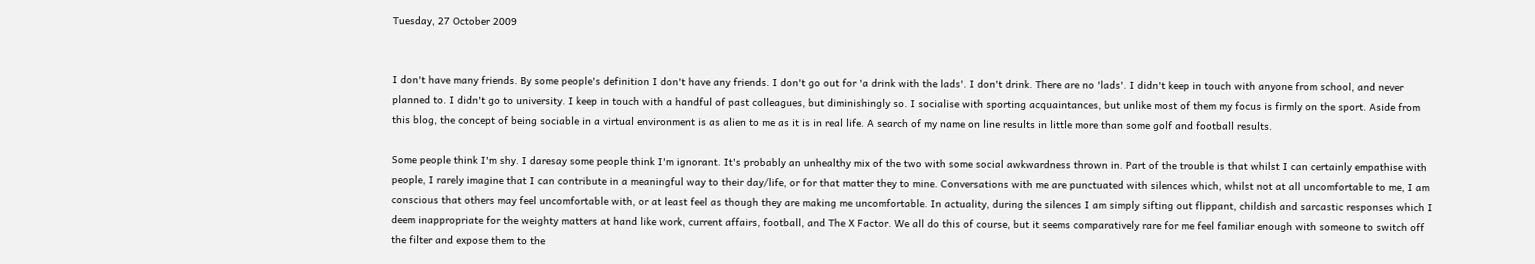Tuesday, 27 October 2009


I don't have many friends. By some people's definition I don't have any friends. I don't go out for 'a drink with the lads'. I don't drink. There are no 'lads'. I didn't keep in touch with anyone from school, and never planned to. I didn't go to university. I keep in touch with a handful of past colleagues, but diminishingly so. I socialise with sporting acquaintances, but unlike most of them my focus is firmly on the sport. Aside from this blog, the concept of being sociable in a virtual environment is as alien to me as it is in real life. A search of my name on line results in little more than some golf and football results.

Some people think I'm shy. I daresay some people think I'm ignorant. It's probably an unhealthy mix of the two with some social awkwardness thrown in. Part of the trouble is that whilst I can certainly empathise with people, I rarely imagine that I can contribute in a meaningful way to their day/life, or for that matter they to mine. Conversations with me are punctuated with silences which, whilst not at all uncomfortable to me, I am conscious that others may feel uncomfortable with, or at least feel as though they are making me uncomfortable. In actuality, during the silences I am simply sifting out flippant, childish and sarcastic responses which I deem inappropriate for the weighty matters at hand like work, current affairs, football, and The X Factor. We all do this of course, but it seems comparatively rare for me feel familiar enough with someone to switch off the filter and expose them to the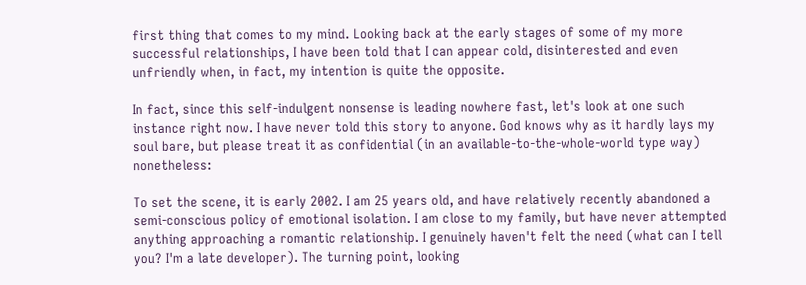first thing that comes to my mind. Looking back at the early stages of some of my more successful relationships, I have been told that I can appear cold, disinterested and even unfriendly when, in fact, my intention is quite the opposite.

In fact, since this self-indulgent nonsense is leading nowhere fast, let's look at one such instance right now. I have never told this story to anyone. God knows why as it hardly lays my soul bare, but please treat it as confidential (in an available-to-the-whole-world type way) nonetheless:

To set the scene, it is early 2002. I am 25 years old, and have relatively recently abandoned a semi-conscious policy of emotional isolation. I am close to my family, but have never attempted anything approaching a romantic relationship. I genuinely haven't felt the need (what can I tell you? I'm a late developer). The turning point, looking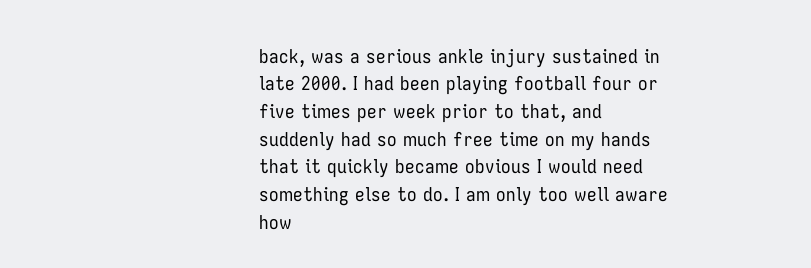back, was a serious ankle injury sustained in late 2000. I had been playing football four or five times per week prior to that, and suddenly had so much free time on my hands that it quickly became obvious I would need something else to do. I am only too well aware how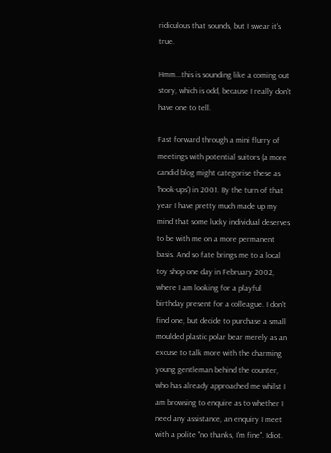ridiculous that sounds, but I swear it's true.

Hmm...this is sounding like a coming out story, which is odd, because I really don't have one to tell.

Fast forward through a mini flurry of meetings with potential suitors (a more candid blog might categorise these as 'hook-ups') in 2001. By the turn of that year I have pretty much made up my mind that some lucky individual deserves to be with me on a more permanent basis. And so fate brings me to a local toy shop one day in February 2002, where I am looking for a playful birthday present for a colleague. I don't find one, but decide to purchase a small moulded plastic polar bear merely as an excuse to talk more with the charming young gentleman behind the counter, who has already approached me whilst I am browsing to enquire as to whether I need any assistance, an enquiry I meet with a polite "no thanks, I'm fine". Idiot.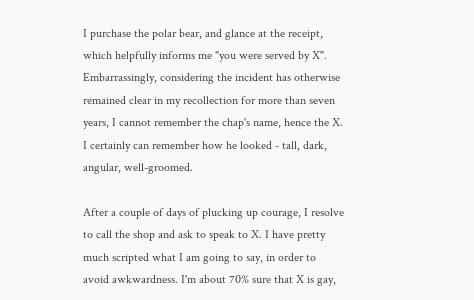I purchase the polar bear, and glance at the receipt, which helpfully informs me "you were served by X". Embarrassingly, considering the incident has otherwise remained clear in my recollection for more than seven years, I cannot remember the chap's name, hence the X. I certainly can remember how he looked - tall, dark, angular, well-groomed.

After a couple of days of plucking up courage, I resolve to call the shop and ask to speak to X. I have pretty much scripted what I am going to say, in order to avoid awkwardness. I'm about 70% sure that X is gay,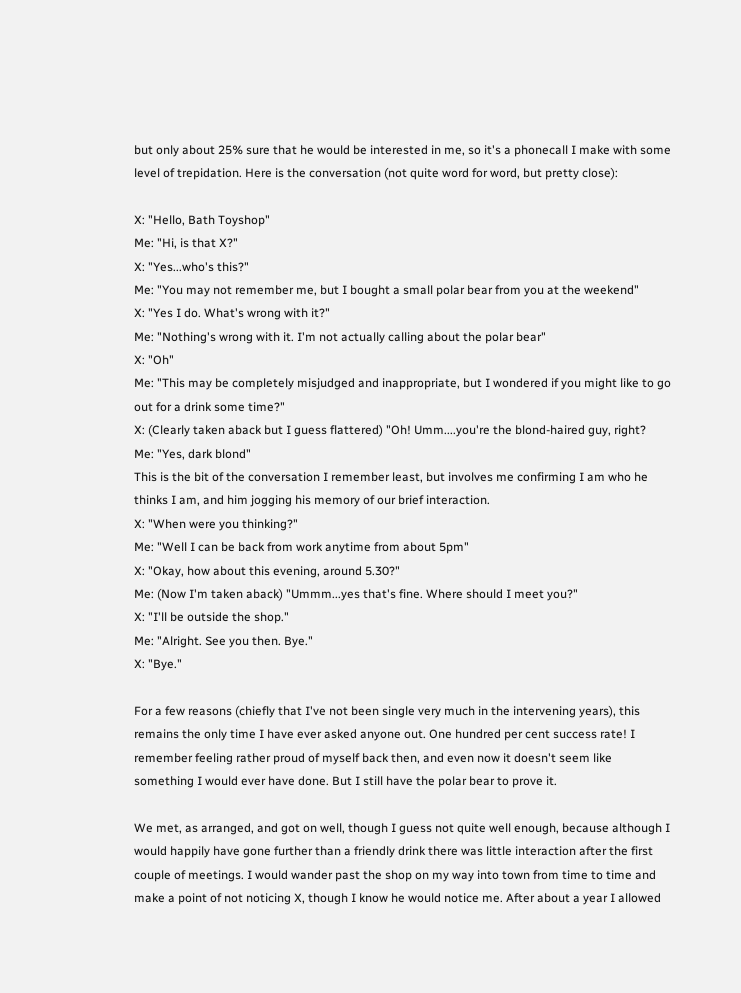but only about 25% sure that he would be interested in me, so it's a phonecall I make with some level of trepidation. Here is the conversation (not quite word for word, but pretty close):

X: "Hello, Bath Toyshop"
Me: "Hi, is that X?"
X: "Yes...who's this?"
Me: "You may not remember me, but I bought a small polar bear from you at the weekend"
X: "Yes I do. What's wrong with it?"
Me: "Nothing's wrong with it. I'm not actually calling about the polar bear"
X: "Oh"
Me: "This may be completely misjudged and inappropriate, but I wondered if you might like to go out for a drink some time?"
X: (Clearly taken aback but I guess flattered) "Oh! Umm....you're the blond-haired guy, right?
Me: "Yes, dark blond"
This is the bit of the conversation I remember least, but involves me confirming I am who he thinks I am, and him jogging his memory of our brief interaction.
X: "When were you thinking?"
Me: "Well I can be back from work anytime from about 5pm"
X: "Okay, how about this evening, around 5.30?"
Me: (Now I'm taken aback) "Ummm...yes that's fine. Where should I meet you?"
X: "I'll be outside the shop."
Me: "Alright. See you then. Bye."
X: "Bye."

For a few reasons (chiefly that I've not been single very much in the intervening years), this remains the only time I have ever asked anyone out. One hundred per cent success rate! I remember feeling rather proud of myself back then, and even now it doesn't seem like something I would ever have done. But I still have the polar bear to prove it.

We met, as arranged, and got on well, though I guess not quite well enough, because although I would happily have gone further than a friendly drink there was little interaction after the first couple of meetings. I would wander past the shop on my way into town from time to time and make a point of not noticing X, though I know he would notice me. After about a year I allowed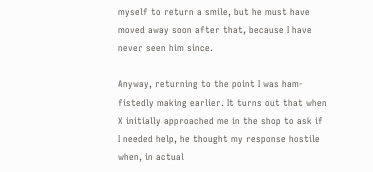myself to return a smile, but he must have moved away soon after that, because I have never seen him since.

Anyway, returning to the point I was ham-fistedly making earlier. It turns out that when X initially approached me in the shop to ask if I needed help, he thought my response hostile when, in actual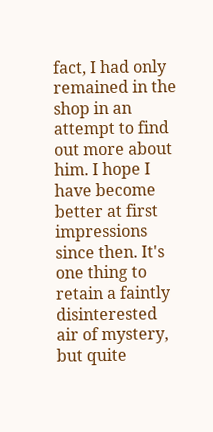fact, I had only remained in the shop in an attempt to find out more about him. I hope I have become better at first impressions since then. It's one thing to retain a faintly disinterested air of mystery, but quite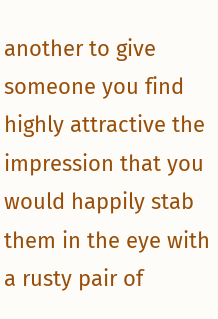another to give someone you find highly attractive the impression that you would happily stab them in the eye with a rusty pair of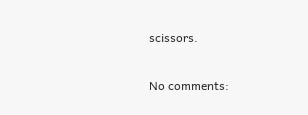scissors.

No comments: